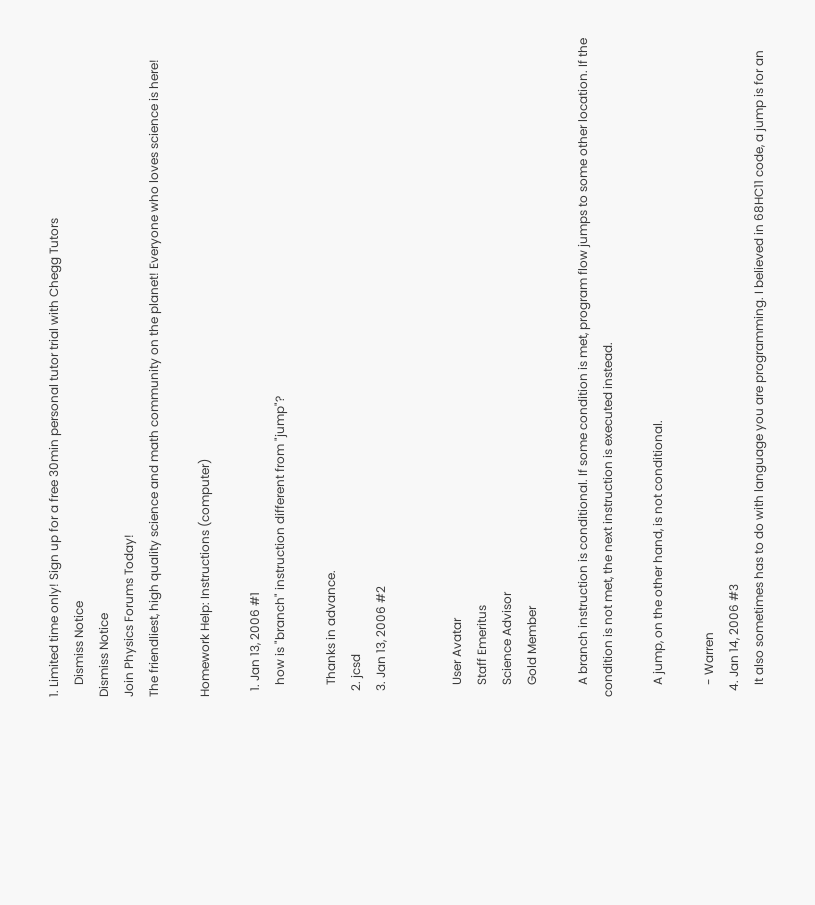1. Limited time only! Sign up for a free 30min personal tutor trial with Chegg Tutors
    Dismiss Notice
Dismiss Notice
Join Physics Forums Today!
The friendliest, high quality science and math community on the planet! Everyone who loves science is here!

Homework Help: Instructions (computer)

  1. Jan 13, 2006 #1
    how is "branch" instruction different from "jump"?

    Thanks in advance.
  2. jcsd
  3. Jan 13, 2006 #2


    User Avatar
    Staff Emeritus
    Science Advisor
    Gold Member

    A branch instruction is conditional. If some condition is met, program flow jumps to some other location. If the condition is not met, the next instruction is executed instead.

    A jump, on the other hand, is not conditional.

    - Warren
  4. Jan 14, 2006 #3
    It also sometimes has to do with language you are programming. I believed in 68HC11 code, a jump is for an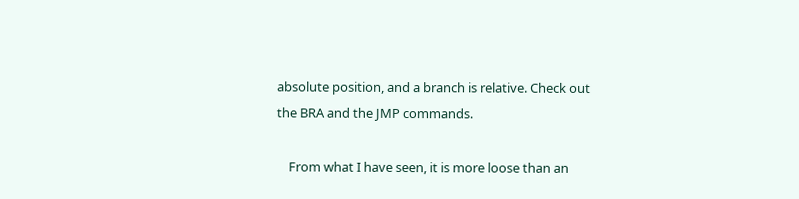absolute position, and a branch is relative. Check out the BRA and the JMP commands.

    From what I have seen, it is more loose than an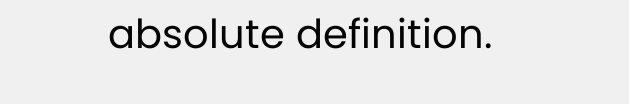absolute definition.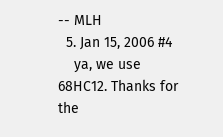-- MLH
  5. Jan 15, 2006 #4
    ya, we use 68HC12. Thanks for the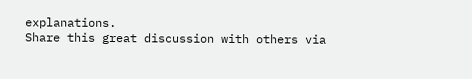explanations.
Share this great discussion with others via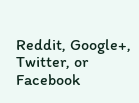Reddit, Google+, Twitter, or Facebook